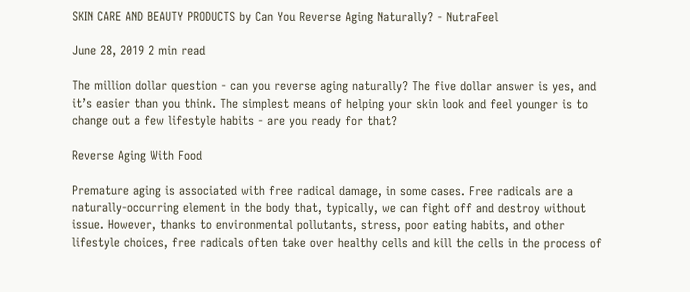SKIN CARE AND BEAUTY PRODUCTS by Can You Reverse Aging Naturally? - NutraFeel

June 28, 2019 2 min read

The million dollar question - can you reverse aging naturally? The five dollar answer is yes, and it’s easier than you think. The simplest means of helping your skin look and feel younger is to change out a few lifestyle habits - are you ready for that?

Reverse Aging With Food

Premature aging is associated with free radical damage, in some cases. Free radicals are a naturally-occurring element in the body that, typically, we can fight off and destroy without issue. However, thanks to environmental pollutants, stress, poor eating habits, and other lifestyle choices, free radicals often take over healthy cells and kill the cells in the process of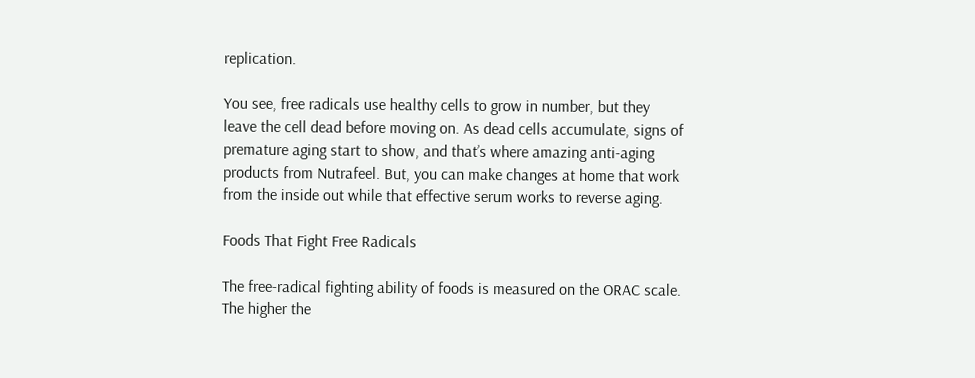replication.

You see, free radicals use healthy cells to grow in number, but they leave the cell dead before moving on. As dead cells accumulate, signs of premature aging start to show, and that’s where amazing anti-aging products from Nutrafeel. But, you can make changes at home that work from the inside out while that effective serum works to reverse aging.

Foods That Fight Free Radicals

The free-radical fighting ability of foods is measured on the ORAC scale. The higher the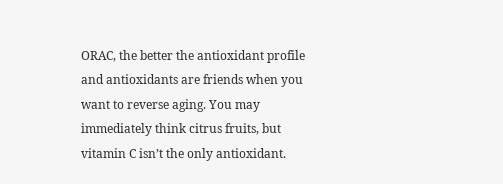ORAC, the better the antioxidant profile and antioxidants are friends when you want to reverse aging. You may immediately think citrus fruits, but vitamin C isn’t the only antioxidant.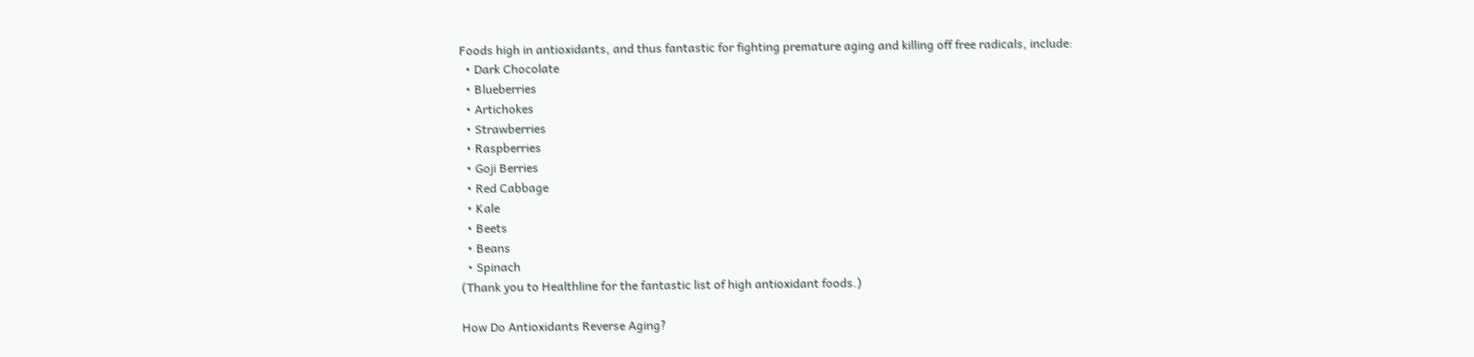Foods high in antioxidants, and thus fantastic for fighting premature aging and killing off free radicals, include:
  • Dark Chocolate
  • Blueberries
  • Artichokes
  • Strawberries
  • Raspberries
  • Goji Berries
  • Red Cabbage
  • Kale
  • Beets
  • Beans
  • Spinach
(Thank you to Healthline for the fantastic list of high antioxidant foods.)

How Do Antioxidants Reverse Aging?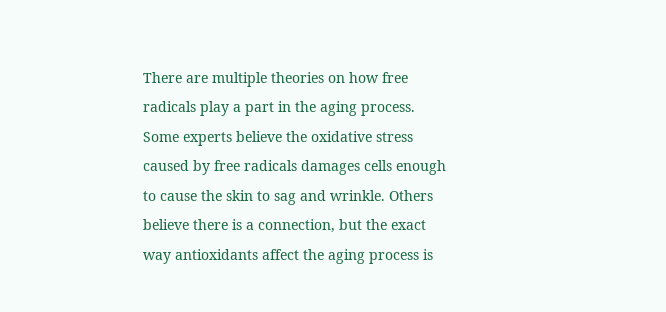There are multiple theories on how free radicals play a part in the aging process. Some experts believe the oxidative stress caused by free radicals damages cells enough to cause the skin to sag and wrinkle. Others believe there is a connection, but the exact way antioxidants affect the aging process is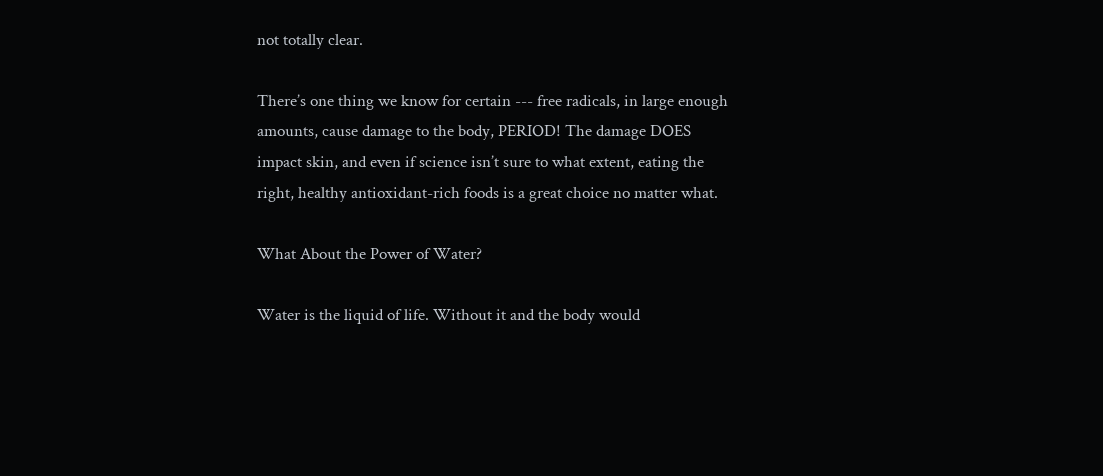not totally clear.

There’s one thing we know for certain --- free radicals, in large enough amounts, cause damage to the body, PERIOD! The damage DOES impact skin, and even if science isn’t sure to what extent, eating the right, healthy antioxidant-rich foods is a great choice no matter what.

What About the Power of Water?

Water is the liquid of life. Without it and the body would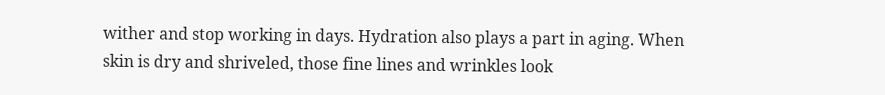wither and stop working in days. Hydration also plays a part in aging. When skin is dry and shriveled, those fine lines and wrinkles look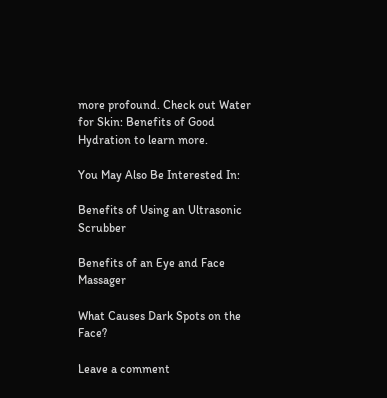more profound. Check out Water for Skin: Benefits of Good Hydration to learn more.

You May Also Be Interested In:

Benefits of Using an Ultrasonic Scrubber

Benefits of an Eye and Face Massager

What Causes Dark Spots on the Face?

Leave a comment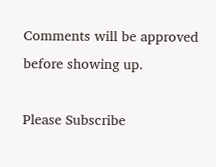Comments will be approved before showing up.

Please Subscribe